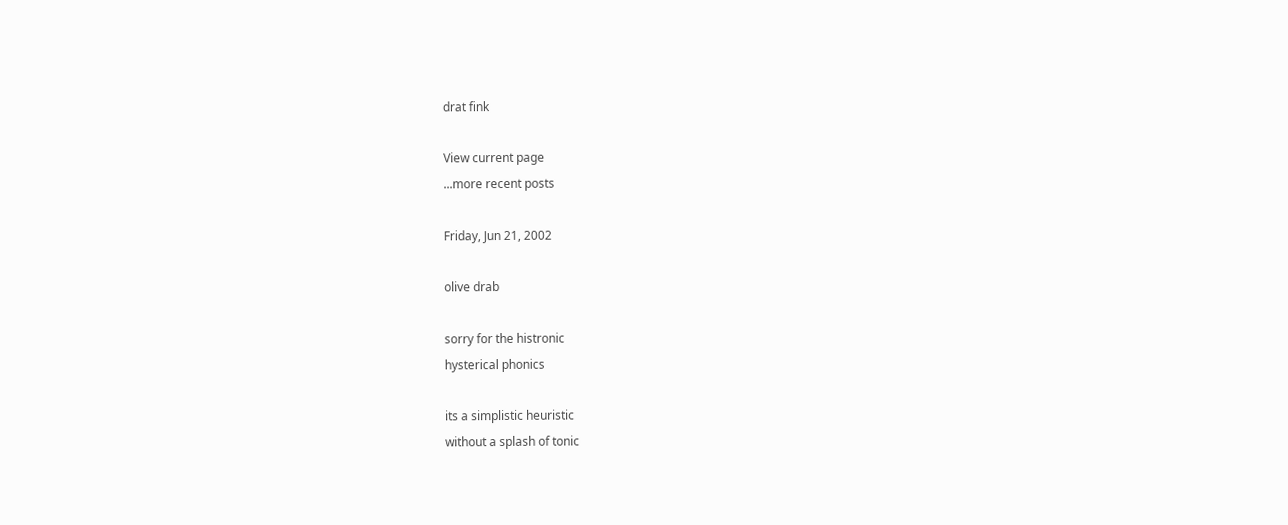drat fink

View current page
...more recent posts

Friday, Jun 21, 2002

olive drab

sorry for the histronic
hysterical phonics

its a simplistic heuristic
without a splash of tonic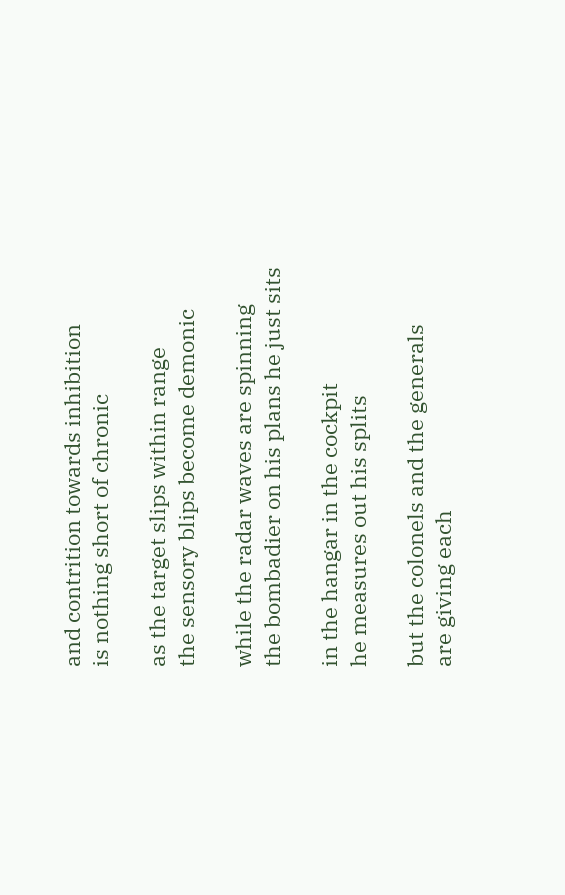and contrition towards inhibition
is nothing short of chronic

as the target slips within range
the sensory blips become demonic

while the radar waves are spinning
the bombadier on his plans he just sits

in the hangar in the cockpit
he measures out his splits

but the colonels and the generals
are giving each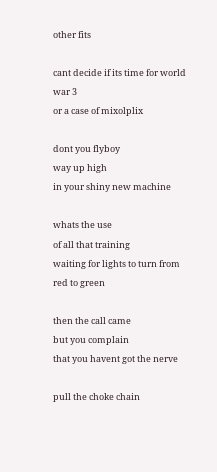other fits

cant decide if its time for world war 3
or a case of mixolplix

dont you flyboy
way up high
in your shiny new machine

whats the use
of all that training
waiting for lights to turn from red to green

then the call came
but you complain
that you havent got the nerve

pull the choke chain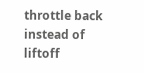throttle back
instead of liftoff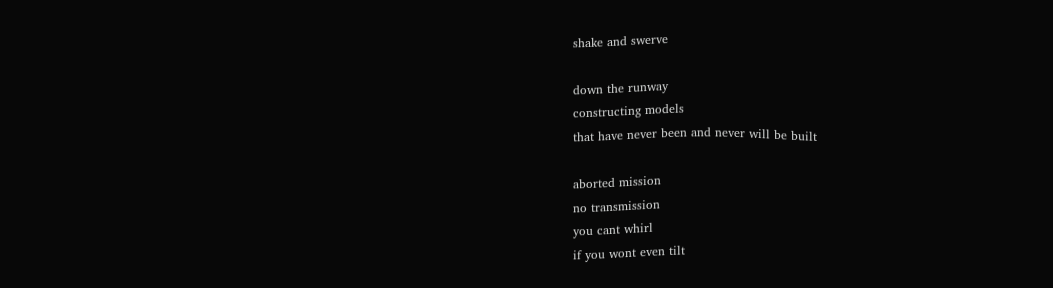shake and swerve

down the runway
constructing models
that have never been and never will be built

aborted mission
no transmission
you cant whirl
if you wont even tilt